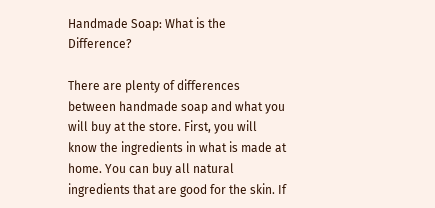Handmade Soap: What is the Difference?

There are plenty of differences between handmade soap and what you will buy at the store. First, you will know the ingredients in what is made at home. You can buy all natural ingredients that are good for the skin. If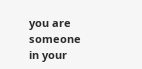you are someone in your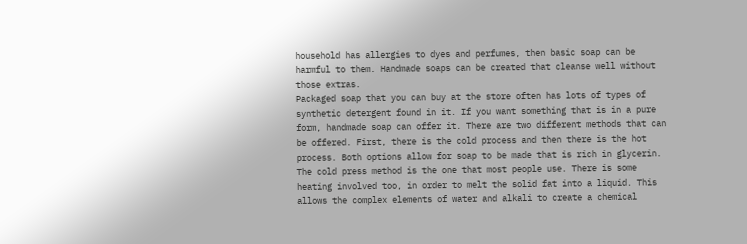household has allergies to dyes and perfumes, then basic soap can be harmful to them. Handmade soaps can be created that cleanse well without those extras.
Packaged soap that you can buy at the store often has lots of types of synthetic detergent found in it. If you want something that is in a pure form, handmade soap can offer it. There are two different methods that can be offered. First, there is the cold process and then there is the hot process. Both options allow for soap to be made that is rich in glycerin.
The cold press method is the one that most people use. There is some heating involved too, in order to melt the solid fat into a liquid. This allows the complex elements of water and alkali to create a chemical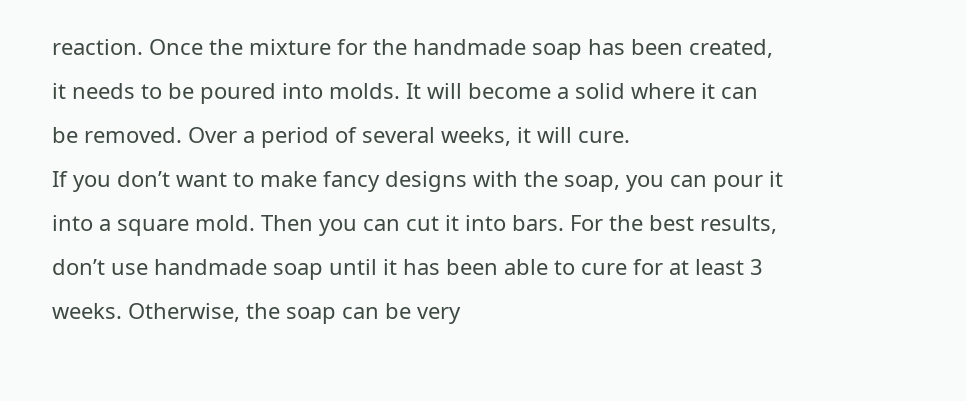reaction. Once the mixture for the handmade soap has been created, it needs to be poured into molds. It will become a solid where it can be removed. Over a period of several weeks, it will cure.
If you don’t want to make fancy designs with the soap, you can pour it into a square mold. Then you can cut it into bars. For the best results, don’t use handmade soap until it has been able to cure for at least 3 weeks. Otherwise, the soap can be very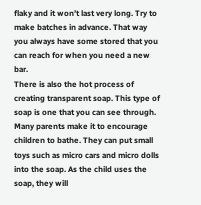flaky and it won’t last very long. Try to make batches in advance. That way you always have some stored that you can reach for when you need a new bar.
There is also the hot process of creating transparent soap. This type of soap is one that you can see through. Many parents make it to encourage children to bathe. They can put small toys such as micro cars and micro dolls into the soap. As the child uses the soap, they will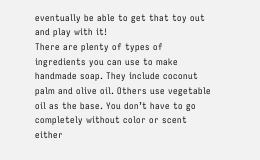eventually be able to get that toy out and play with it!
There are plenty of types of ingredients you can use to make handmade soap. They include coconut palm and olive oil. Others use vegetable oil as the base. You don’t have to go completely without color or scent either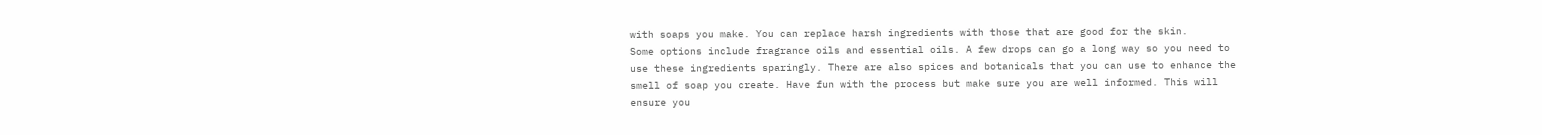with soaps you make. You can replace harsh ingredients with those that are good for the skin.
Some options include fragrance oils and essential oils. A few drops can go a long way so you need to use these ingredients sparingly. There are also spices and botanicals that you can use to enhance the smell of soap you create. Have fun with the process but make sure you are well informed. This will ensure you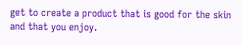get to create a product that is good for the skin and that you enjoy.